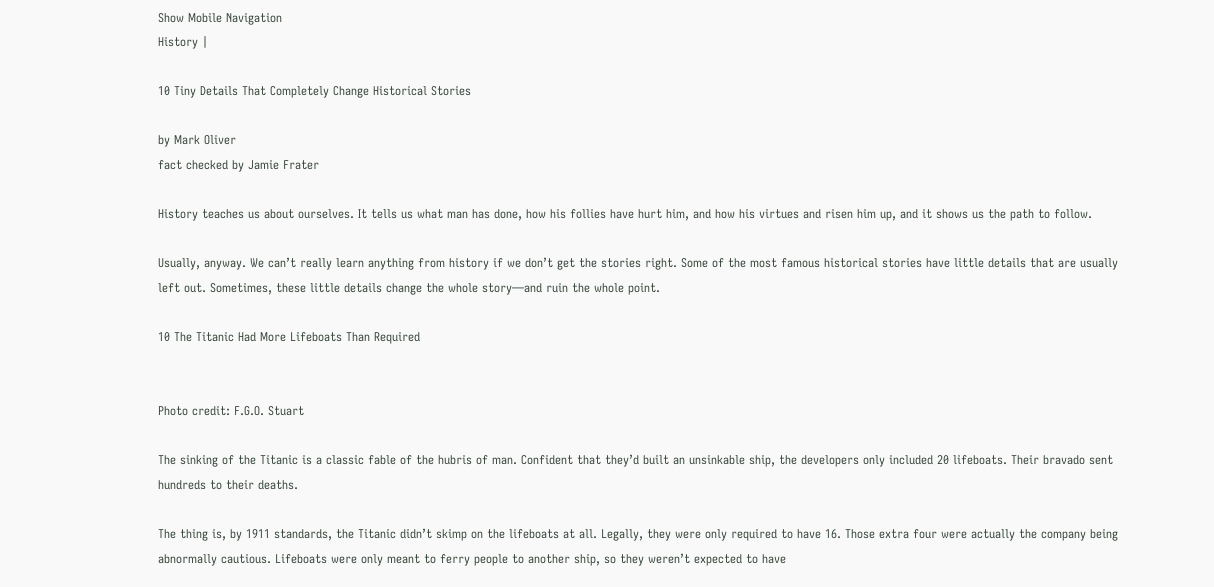Show Mobile Navigation
History |

10 Tiny Details That Completely Change Historical Stories

by Mark Oliver
fact checked by Jamie Frater

History teaches us about ourselves. It tells us what man has done, how his follies have hurt him, and how his virtues and risen him up, and it shows us the path to follow.

Usually, anyway. We can’t really learn anything from history if we don’t get the stories right. Some of the most famous historical stories have little details that are usually left out. Sometimes, these little details change the whole story—and ruin the whole point.

10 The Titanic Had More Lifeboats Than Required


Photo credit: F.G.O. Stuart

The sinking of the Titanic is a classic fable of the hubris of man. Confident that they’d built an unsinkable ship, the developers only included 20 lifeboats. Their bravado sent hundreds to their deaths.

The thing is, by 1911 standards, the Titanic didn’t skimp on the lifeboats at all. Legally, they were only required to have 16. Those extra four were actually the company being abnormally cautious. Lifeboats were only meant to ferry people to another ship, so they weren’t expected to have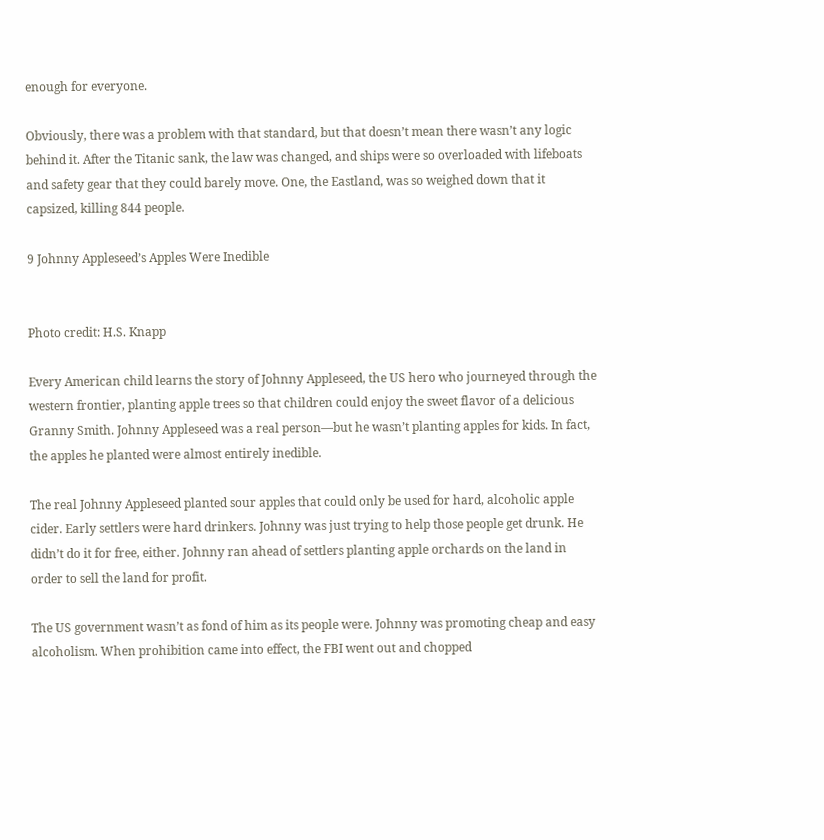enough for everyone.

Obviously, there was a problem with that standard, but that doesn’t mean there wasn’t any logic behind it. After the Titanic sank, the law was changed, and ships were so overloaded with lifeboats and safety gear that they could barely move. One, the Eastland, was so weighed down that it capsized, killing 844 people.

9 Johnny Appleseed’s Apples Were Inedible


Photo credit: H.S. Knapp

Every American child learns the story of Johnny Appleseed, the US hero who journeyed through the western frontier, planting apple trees so that children could enjoy the sweet flavor of a delicious Granny Smith. Johnny Appleseed was a real person—but he wasn’t planting apples for kids. In fact, the apples he planted were almost entirely inedible.

The real Johnny Appleseed planted sour apples that could only be used for hard, alcoholic apple cider. Early settlers were hard drinkers. Johnny was just trying to help those people get drunk. He didn’t do it for free, either. Johnny ran ahead of settlers planting apple orchards on the land in order to sell the land for profit.

The US government wasn’t as fond of him as its people were. Johnny was promoting cheap and easy alcoholism. When prohibition came into effect, the FBI went out and chopped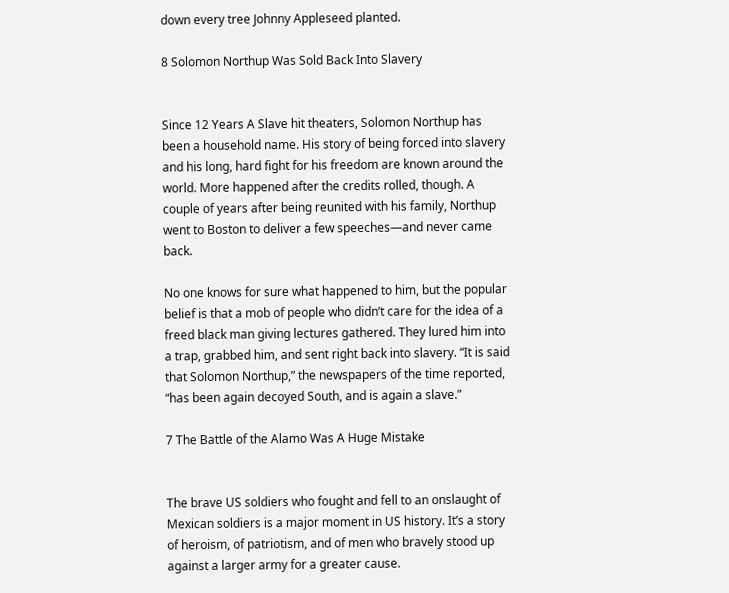down every tree Johnny Appleseed planted.

8 Solomon Northup Was Sold Back Into Slavery


Since 12 Years A Slave hit theaters, Solomon Northup has been a household name. His story of being forced into slavery and his long, hard fight for his freedom are known around the world. More happened after the credits rolled, though. A couple of years after being reunited with his family, Northup went to Boston to deliver a few speeches—and never came back.

No one knows for sure what happened to him, but the popular belief is that a mob of people who didn’t care for the idea of a freed black man giving lectures gathered. They lured him into a trap, grabbed him, and sent right back into slavery. “It is said that Solomon Northup,” the newspapers of the time reported, “has been again decoyed South, and is again a slave.”

7 The Battle of the Alamo Was A Huge Mistake


The brave US soldiers who fought and fell to an onslaught of Mexican soldiers is a major moment in US history. It’s a story of heroism, of patriotism, and of men who bravely stood up against a larger army for a greater cause.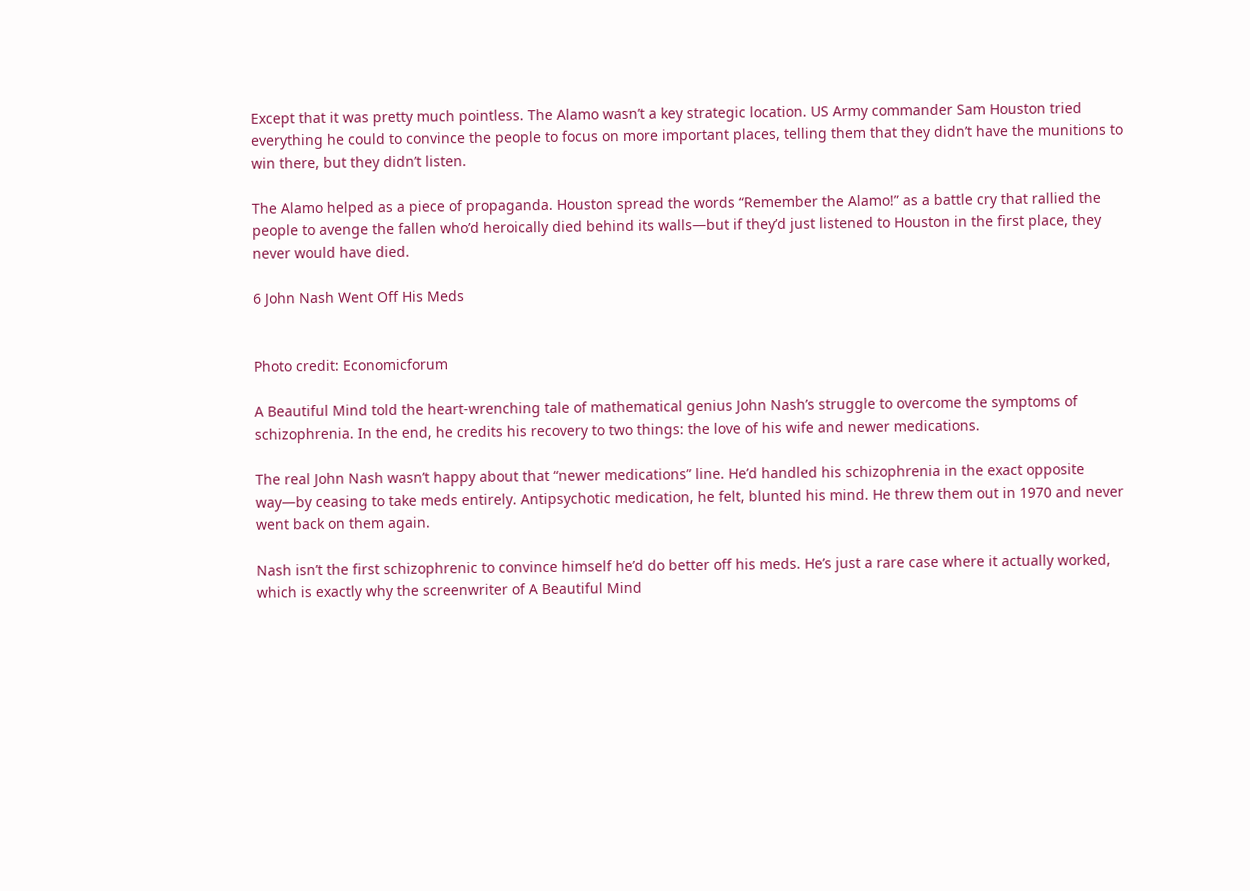Except that it was pretty much pointless. The Alamo wasn’t a key strategic location. US Army commander Sam Houston tried everything he could to convince the people to focus on more important places, telling them that they didn’t have the munitions to win there, but they didn’t listen.

The Alamo helped as a piece of propaganda. Houston spread the words “Remember the Alamo!” as a battle cry that rallied the people to avenge the fallen who’d heroically died behind its walls—but if they’d just listened to Houston in the first place, they never would have died.

6 John Nash Went Off His Meds


Photo credit: Economicforum

A Beautiful Mind told the heart-wrenching tale of mathematical genius John Nash’s struggle to overcome the symptoms of schizophrenia. In the end, he credits his recovery to two things: the love of his wife and newer medications.

The real John Nash wasn’t happy about that “newer medications” line. He’d handled his schizophrenia in the exact opposite way—by ceasing to take meds entirely. Antipsychotic medication, he felt, blunted his mind. He threw them out in 1970 and never went back on them again.

Nash isn’t the first schizophrenic to convince himself he’d do better off his meds. He’s just a rare case where it actually worked, which is exactly why the screenwriter of A Beautiful Mind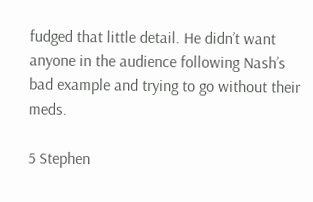fudged that little detail. He didn’t want anyone in the audience following Nash’s bad example and trying to go without their meds.

5 Stephen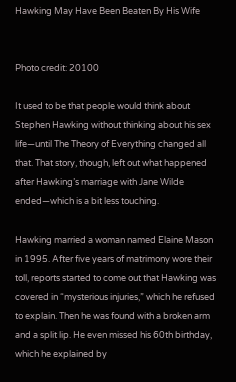Hawking May Have Been Beaten By His Wife


Photo credit: 20100

It used to be that people would think about Stephen Hawking without thinking about his sex life—until The Theory of Everything changed all that. That story, though, left out what happened after Hawking’s marriage with Jane Wilde ended—which is a bit less touching.

Hawking married a woman named Elaine Mason in 1995. After five years of matrimony wore their toll, reports started to come out that Hawking was covered in “mysterious injuries,” which he refused to explain. Then he was found with a broken arm and a split lip. He even missed his 60th birthday, which he explained by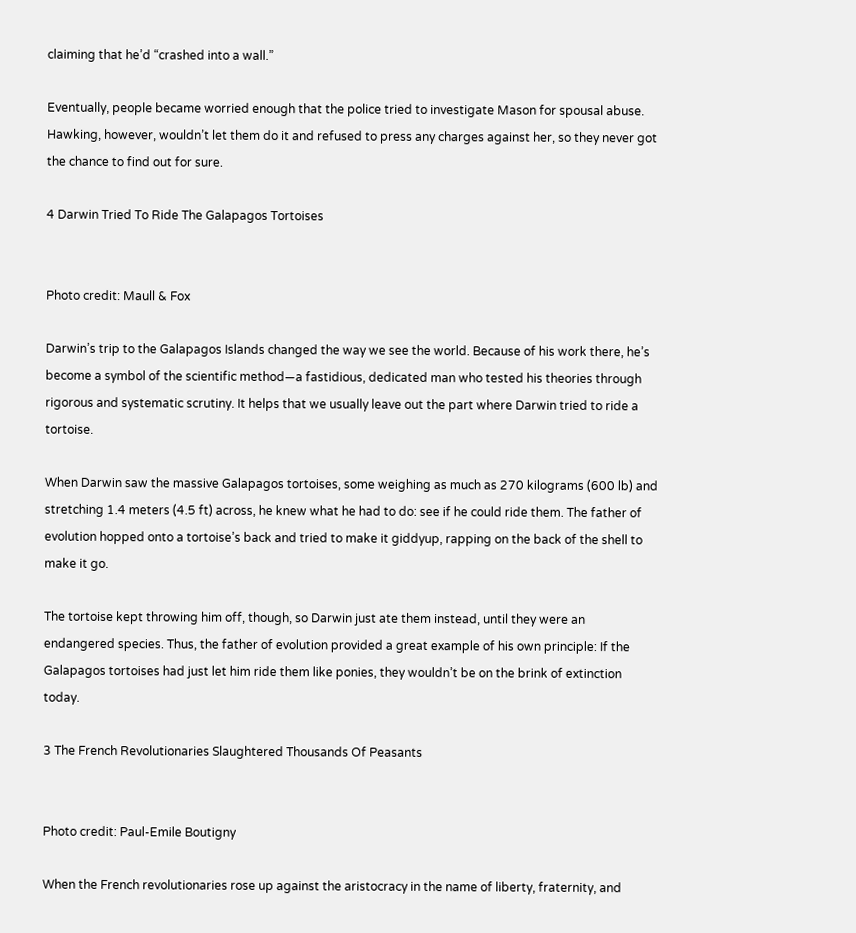claiming that he’d “crashed into a wall.”

Eventually, people became worried enough that the police tried to investigate Mason for spousal abuse. Hawking, however, wouldn’t let them do it and refused to press any charges against her, so they never got the chance to find out for sure.

4 Darwin Tried To Ride The Galapagos Tortoises


Photo credit: Maull & Fox

Darwin’s trip to the Galapagos Islands changed the way we see the world. Because of his work there, he’s become a symbol of the scientific method—a fastidious, dedicated man who tested his theories through rigorous and systematic scrutiny. It helps that we usually leave out the part where Darwin tried to ride a tortoise.

When Darwin saw the massive Galapagos tortoises, some weighing as much as 270 kilograms (600 lb) and stretching 1.4 meters (4.5 ft) across, he knew what he had to do: see if he could ride them. The father of evolution hopped onto a tortoise’s back and tried to make it giddyup, rapping on the back of the shell to make it go.

The tortoise kept throwing him off, though, so Darwin just ate them instead, until they were an endangered species. Thus, the father of evolution provided a great example of his own principle: If the Galapagos tortoises had just let him ride them like ponies, they wouldn’t be on the brink of extinction today.

3 The French Revolutionaries Slaughtered Thousands Of Peasants


Photo credit: Paul-Emile Boutigny

When the French revolutionaries rose up against the aristocracy in the name of liberty, fraternity, and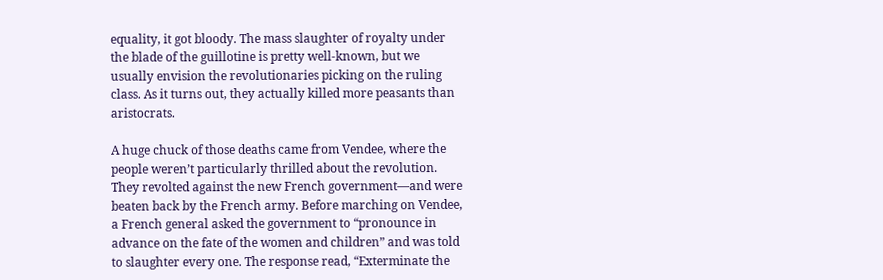equality, it got bloody. The mass slaughter of royalty under the blade of the guillotine is pretty well-known, but we usually envision the revolutionaries picking on the ruling class. As it turns out, they actually killed more peasants than aristocrats.

A huge chuck of those deaths came from Vendee, where the people weren’t particularly thrilled about the revolution. They revolted against the new French government—and were beaten back by the French army. Before marching on Vendee, a French general asked the government to “pronounce in advance on the fate of the women and children” and was told to slaughter every one. The response read, “Exterminate the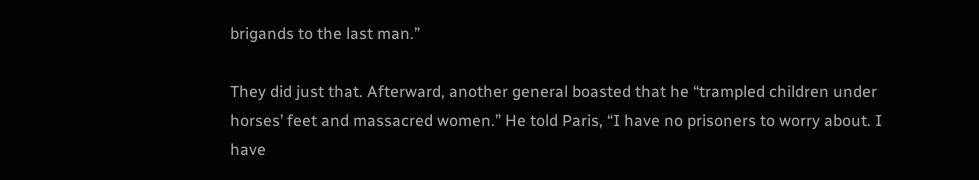brigands to the last man.”

They did just that. Afterward, another general boasted that he “trampled children under horses’ feet and massacred women.” He told Paris, “I have no prisoners to worry about. I have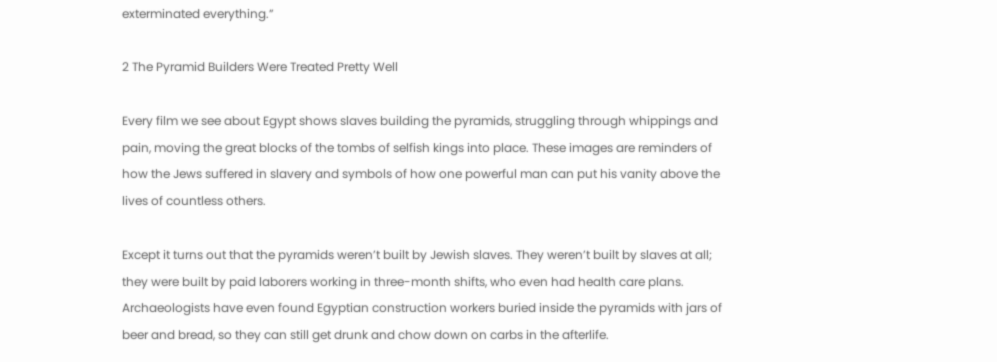exterminated everything.”

2 The Pyramid Builders Were Treated Pretty Well

Every film we see about Egypt shows slaves building the pyramids, struggling through whippings and pain, moving the great blocks of the tombs of selfish kings into place. These images are reminders of how the Jews suffered in slavery and symbols of how one powerful man can put his vanity above the lives of countless others.

Except it turns out that the pyramids weren’t built by Jewish slaves. They weren’t built by slaves at all; they were built by paid laborers working in three-month shifts, who even had health care plans. Archaeologists have even found Egyptian construction workers buried inside the pyramids with jars of beer and bread, so they can still get drunk and chow down on carbs in the afterlife.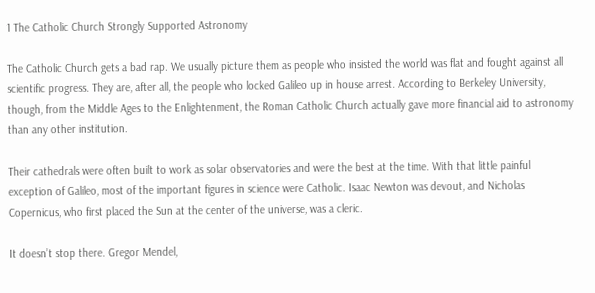1 The Catholic Church Strongly Supported Astronomy

The Catholic Church gets a bad rap. We usually picture them as people who insisted the world was flat and fought against all scientific progress. They are, after all, the people who locked Galileo up in house arrest. According to Berkeley University, though, from the Middle Ages to the Enlightenment, the Roman Catholic Church actually gave more financial aid to astronomy than any other institution.

Their cathedrals were often built to work as solar observatories and were the best at the time. With that little painful exception of Galileo, most of the important figures in science were Catholic. Isaac Newton was devout, and Nicholas Copernicus, who first placed the Sun at the center of the universe, was a cleric.

It doesn’t stop there. Gregor Mendel,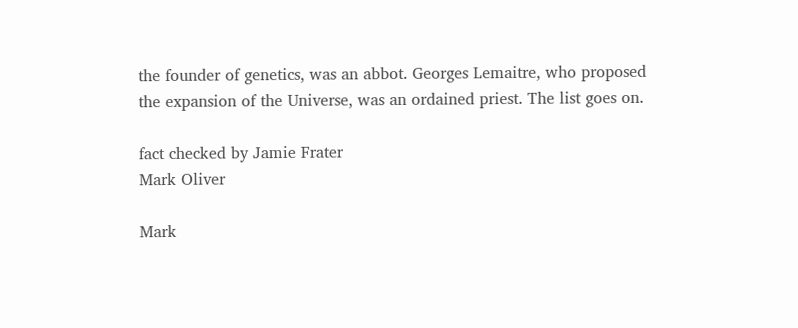the founder of genetics, was an abbot. Georges Lemaitre, who proposed the expansion of the Universe, was an ordained priest. The list goes on.

fact checked by Jamie Frater
Mark Oliver

Mark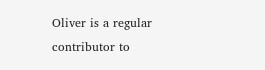Oliver is a regular contributor to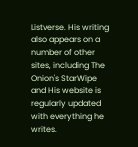Listverse. His writing also appears on a number of other sites, including The Onion's StarWipe and His website is regularly updated with everything he writes.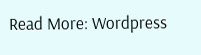Read More: Wordpress